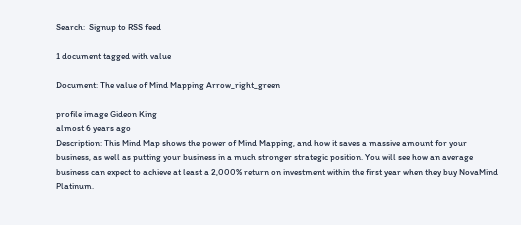Search:  Signup to RSS feed

1 document tagged with value

Document: The value of Mind Mapping Arrow_right_green

profile image Gideon King
almost 6 years ago
Description: This Mind Map shows the power of Mind Mapping, and how it saves a massive amount for your business, as well as putting your business in a much stronger strategic position. You will see how an average business can expect to achieve at least a 2,000% return on investment within the first year when they buy NovaMind Platinum.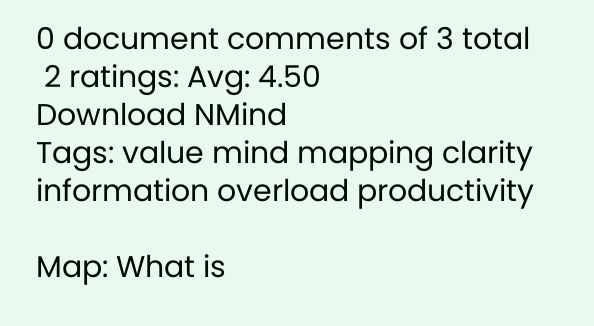0 document comments of 3 total
 2 ratings: Avg: 4.50
Download NMind
Tags: value mind mapping clarity information overload productivity

Map: What is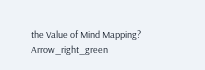the Value of Mind Mapping? Arrow_right_green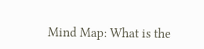Mind Map: What is the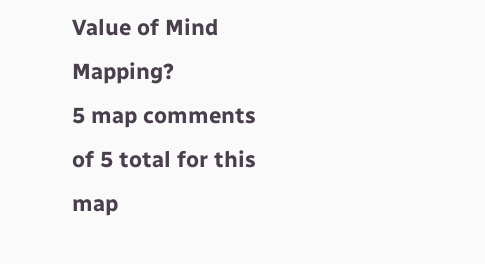Value of Mind Mapping?
5 map comments of 5 total for this map